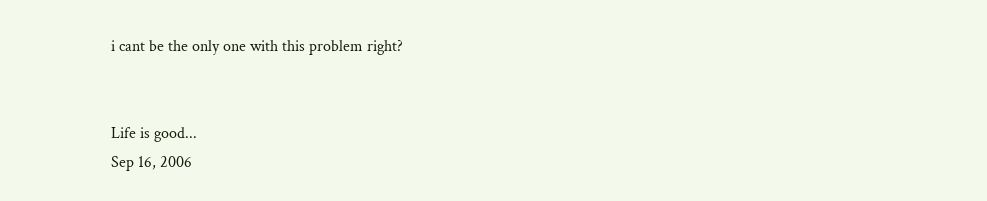i cant be the only one with this problem right?


Life is good...
Sep 16, 2006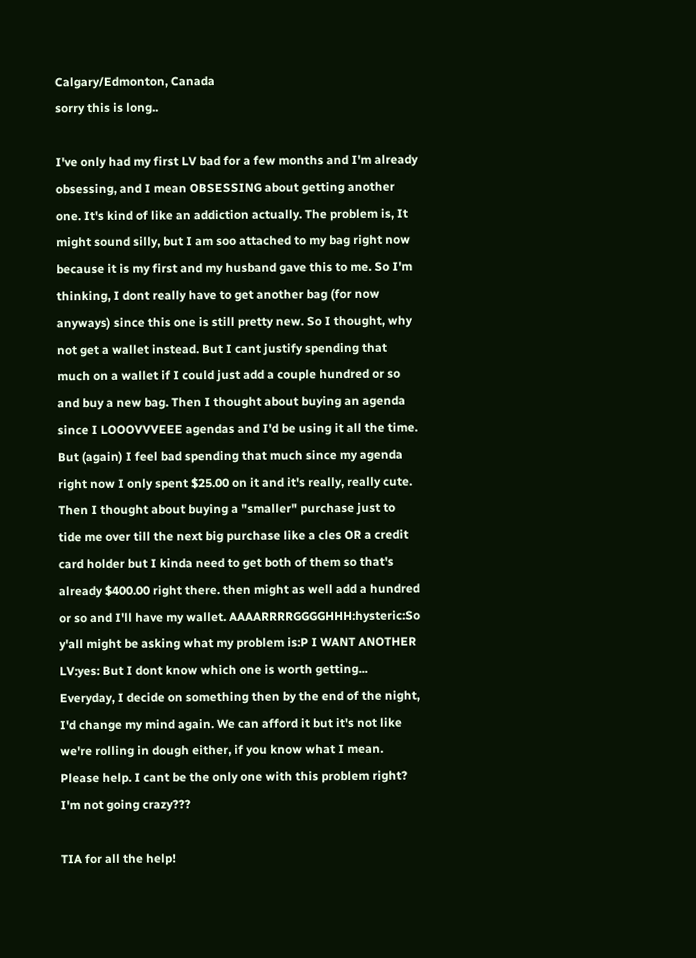Calgary/Edmonton, Canada
sorry this is long..

I've only had my first LV bad for a few months and I'm already obsessing, and I mean OBSESSING about getting another one. It's kind of like an addiction actually. The problem is, It might sound silly, but I am soo attached to my bag right now because it is my first and my husband gave this to me. So I'm thinking, I dont really have to get another bag (for now anyways) since this one is still pretty new. So I thought, why not get a wallet instead. But I cant justify spending that much on a wallet if I could just add a couple hundred or so and buy a new bag. Then I thought about buying an agenda since I LOOOVVVEEE agendas and I'd be using it all the time. But (again) I feel bad spending that much since my agenda right now I only spent $25.00 on it and it's really, really cute. Then I thought about buying a "smaller" purchase just to tide me over till the next big purchase like a cles OR a credit card holder but I kinda need to get both of them so that's already $400.00 right there. then might as well add a hundred or so and I'll have my wallet. AAAARRRRGGGGHHH:hysteric:So y'all might be asking what my problem is:P I WANT ANOTHER LV:yes: But I dont know which one is worth getting... Everyday, I decide on something then by the end of the night, I'd change my mind again. We can afford it but it's not like we're rolling in dough either, if you know what I mean. Please help. I cant be the only one with this problem right? I'm not going crazy???

TIA for all the help!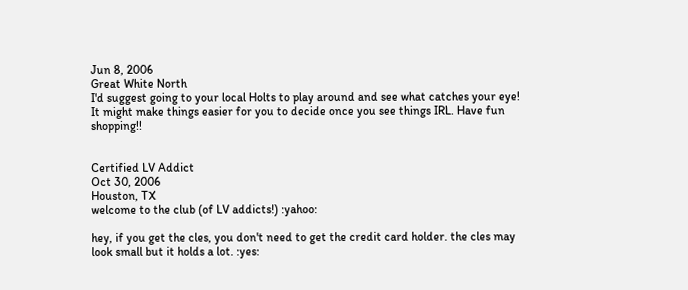Jun 8, 2006
Great White North
I'd suggest going to your local Holts to play around and see what catches your eye! It might make things easier for you to decide once you see things IRL. Have fun shopping!!


Certified LV Addict
Oct 30, 2006
Houston, TX
welcome to the club (of LV addicts!) :yahoo:

hey, if you get the cles, you don't need to get the credit card holder. the cles may look small but it holds a lot. :yes: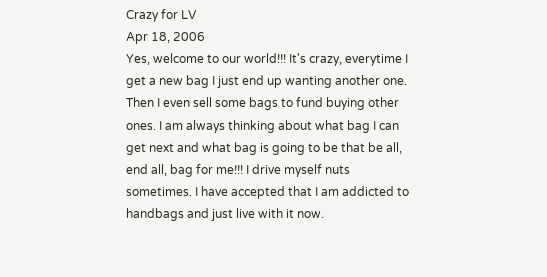Crazy for LV
Apr 18, 2006
Yes, welcome to our world!!! It's crazy, everytime I get a new bag I just end up wanting another one. Then I even sell some bags to fund buying other ones. I am always thinking about what bag I can get next and what bag is going to be that be all, end all, bag for me!!! I drive myself nuts sometimes. I have accepted that I am addicted to handbags and just live with it now.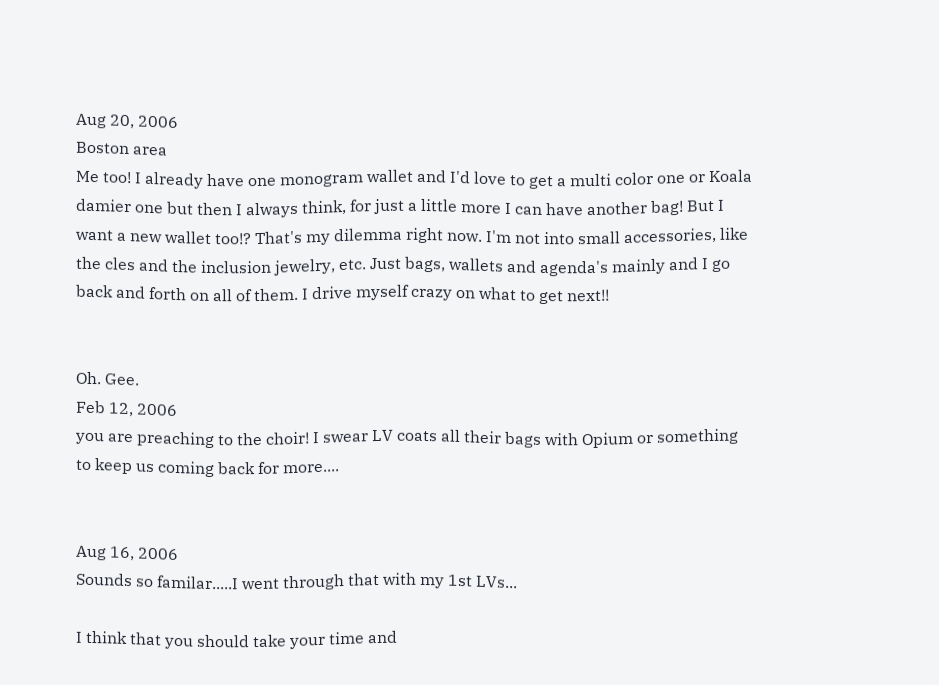Aug 20, 2006
Boston area
Me too! I already have one monogram wallet and I'd love to get a multi color one or Koala damier one but then I always think, for just a little more I can have another bag! But I want a new wallet too!? That's my dilemma right now. I'm not into small accessories, like the cles and the inclusion jewelry, etc. Just bags, wallets and agenda's mainly and I go back and forth on all of them. I drive myself crazy on what to get next!!


Oh. Gee.
Feb 12, 2006
you are preaching to the choir! I swear LV coats all their bags with Opium or something to keep us coming back for more....


Aug 16, 2006
Sounds so familar.....I went through that with my 1st LVs...

I think that you should take your time and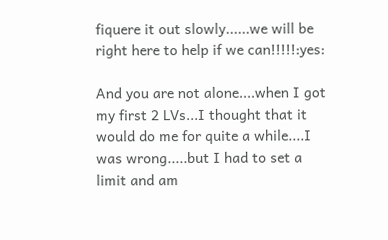fiquere it out slowly......we will be right here to help if we can!!!!!:yes:

And you are not alone....when I got my first 2 LVs...I thought that it would do me for quite a while....I was wrong.....but I had to set a limit and am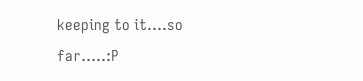keeping to it....so far.....:P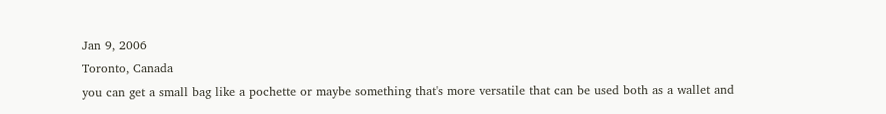Jan 9, 2006
Toronto, Canada
you can get a small bag like a pochette or maybe something that's more versatile that can be used both as a wallet and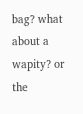bag? what about a wapity? or the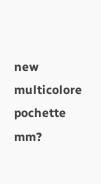new multicolore pochette mm?